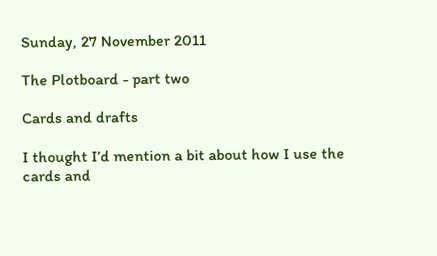Sunday, 27 November 2011

The Plotboard - part two

Cards and drafts

I thought I’d mention a bit about how I use the cards and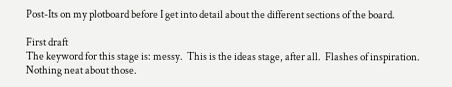Post-Its on my plotboard before I get into detail about the different sections of the board.

First draft
The keyword for this stage is: messy.  This is the ideas stage, after all.  Flashes of inspiration.  Nothing neat about those.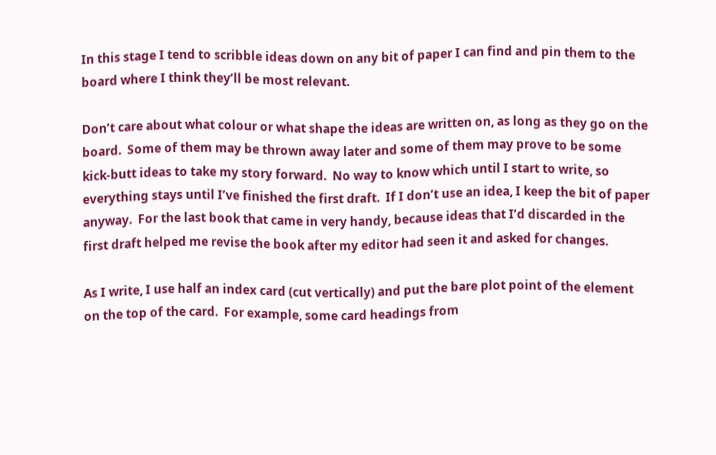In this stage I tend to scribble ideas down on any bit of paper I can find and pin them to the board where I think they’ll be most relevant.

Don’t care about what colour or what shape the ideas are written on, as long as they go on the board.  Some of them may be thrown away later and some of them may prove to be some kick-butt ideas to take my story forward.  No way to know which until I start to write, so everything stays until I’ve finished the first draft.  If I don’t use an idea, I keep the bit of paper anyway.  For the last book that came in very handy, because ideas that I’d discarded in the first draft helped me revise the book after my editor had seen it and asked for changes.

As I write, I use half an index card (cut vertically) and put the bare plot point of the element on the top of the card.  For example, some card headings from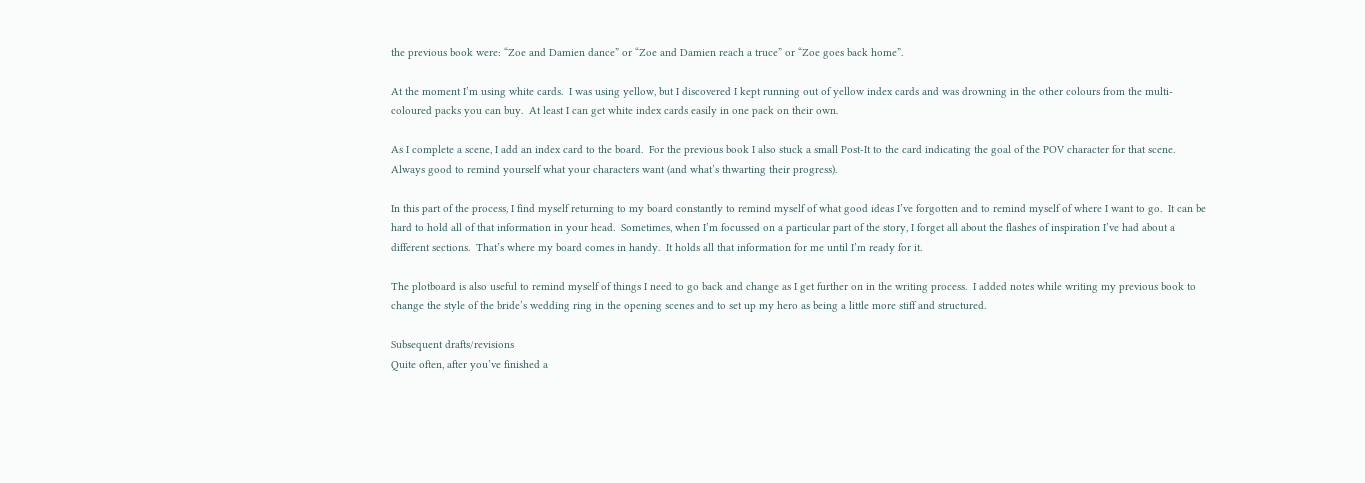the previous book were: “Zoe and Damien dance” or “Zoe and Damien reach a truce” or “Zoe goes back home”.

At the moment I’m using white cards.  I was using yellow, but I discovered I kept running out of yellow index cards and was drowning in the other colours from the multi-coloured packs you can buy.  At least I can get white index cards easily in one pack on their own.

As I complete a scene, I add an index card to the board.  For the previous book I also stuck a small Post-It to the card indicating the goal of the POV character for that scene.  Always good to remind yourself what your characters want (and what’s thwarting their progress).

In this part of the process, I find myself returning to my board constantly to remind myself of what good ideas I’ve forgotten and to remind myself of where I want to go.  It can be hard to hold all of that information in your head.  Sometimes, when I’m focussed on a particular part of the story, I forget all about the flashes of inspiration I’ve had about a different sections.  That’s where my board comes in handy.  It holds all that information for me until I’m ready for it.

The plotboard is also useful to remind myself of things I need to go back and change as I get further on in the writing process.  I added notes while writing my previous book to change the style of the bride’s wedding ring in the opening scenes and to set up my hero as being a little more stiff and structured.

Subsequent drafts/revisions
Quite often, after you’ve finished a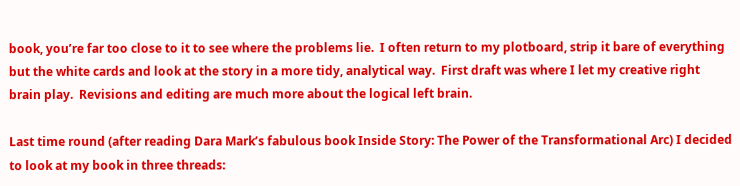book, you’re far too close to it to see where the problems lie.  I often return to my plotboard, strip it bare of everything but the white cards and look at the story in a more tidy, analytical way.  First draft was where I let my creative right brain play.  Revisions and editing are much more about the logical left brain.

Last time round (after reading Dara Mark’s fabulous book Inside Story: The Power of the Transformational Arc) I decided to look at my book in three threads: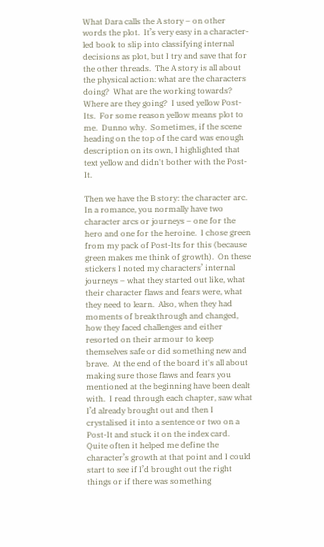What Dara calls the A story – on other words the plot.  It’s very easy in a character-led book to slip into classifying internal decisions as plot, but I try and save that for the other threads.  The A story is all about the physical action: what are the characters doing?  What are the working towards? Where are they going?  I used yellow Post-Its.  For some reason yellow means plot to me.  Dunno why.  Sometimes, if the scene heading on the top of the card was enough description on its own, I highlighted that text yellow and didn't bother with the Post-It.

Then we have the B story: the character arc.  In a romance, you normally have two character arcs or journeys – one for the hero and one for the heroine.  I chose green from my pack of Post-Its for this (because green makes me think of growth).  On these stickers I noted my characters’ internal journeys – what they started out like, what their character flaws and fears were, what they need to learn.  Also, when they had moments of breakthrough and changed, how they faced challenges and either resorted on their armour to keep themselves safe or did something new and brave.  At the end of the board it's all about making sure those flaws and fears you mentioned at the beginning have been dealt with.  I read through each chapter, saw what I’d already brought out and then I crystalised it into a sentence or two on a Post-It and stuck it on the index card.  Quite often it helped me define the character’s growth at that point and I could start to see if I’d brought out the right things or if there was something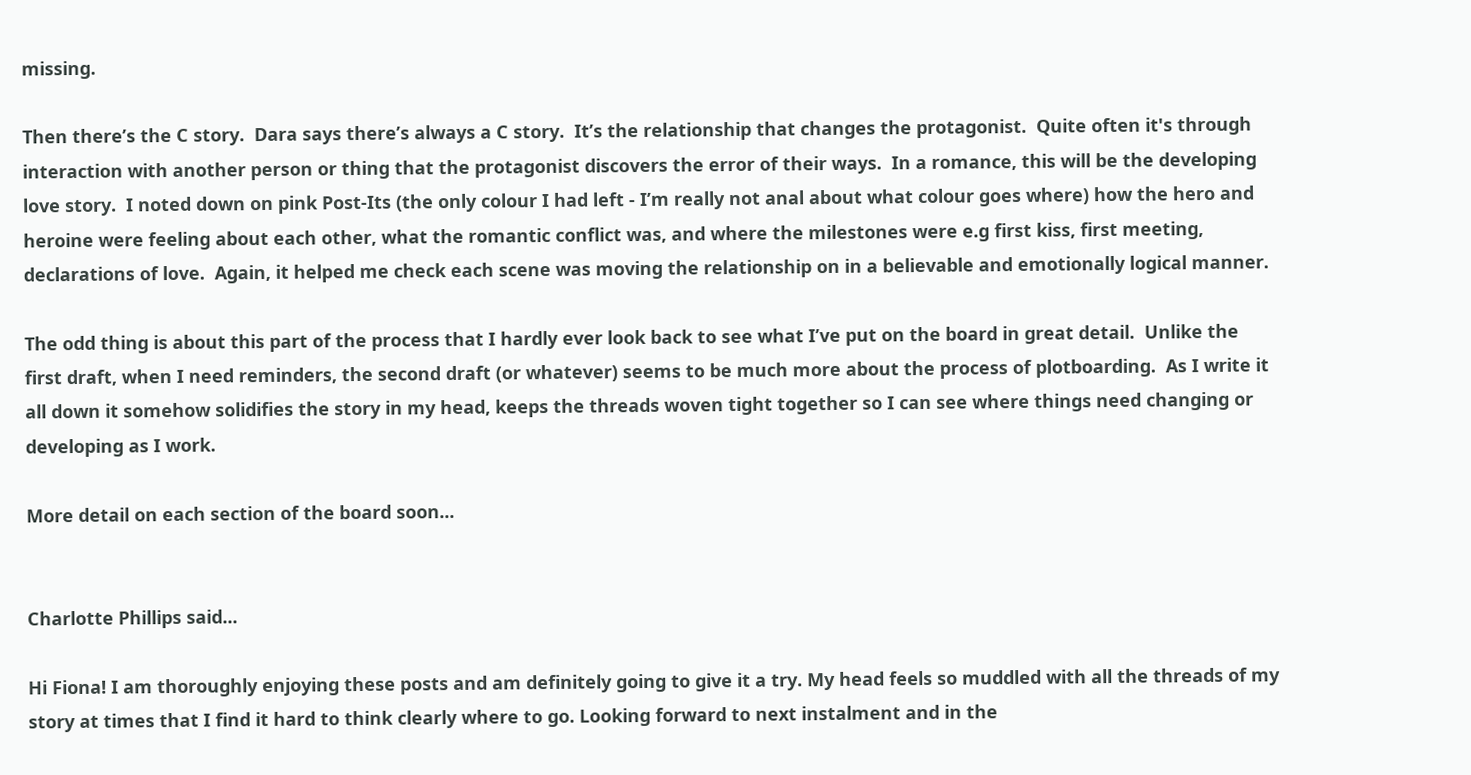missing.

Then there’s the C story.  Dara says there’s always a C story.  It’s the relationship that changes the protagonist.  Quite often it's through interaction with another person or thing that the protagonist discovers the error of their ways.  In a romance, this will be the developing love story.  I noted down on pink Post-Its (the only colour I had left - I’m really not anal about what colour goes where) how the hero and heroine were feeling about each other, what the romantic conflict was, and where the milestones were e.g first kiss, first meeting, declarations of love.  Again, it helped me check each scene was moving the relationship on in a believable and emotionally logical manner.

The odd thing is about this part of the process that I hardly ever look back to see what I’ve put on the board in great detail.  Unlike the first draft, when I need reminders, the second draft (or whatever) seems to be much more about the process of plotboarding.  As I write it all down it somehow solidifies the story in my head, keeps the threads woven tight together so I can see where things need changing or developing as I work.

More detail on each section of the board soon...


Charlotte Phillips said...

Hi Fiona! I am thoroughly enjoying these posts and am definitely going to give it a try. My head feels so muddled with all the threads of my story at times that I find it hard to think clearly where to go. Looking forward to next instalment and in the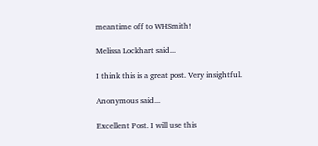meantime off to WHSmith!

Melissa Lockhart said...

I think this is a great post. Very insightful.

Anonymous said...

Excellent Post. I will use this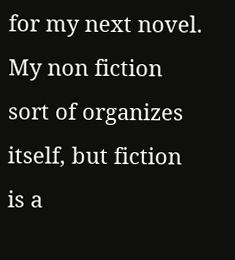for my next novel. My non fiction sort of organizes itself, but fiction is a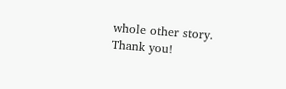whole other story.
Thank you!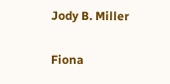Jody B. Miller

Fiona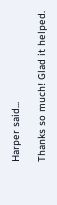Harper said...

Thanks so much! Glad it helped.